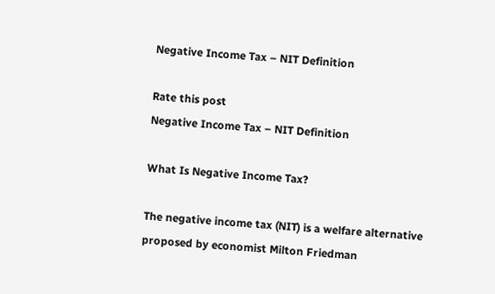Negative Income Tax – NIT Definition

Rate this post
Negative Income Tax – NIT Definition

What Is Negative Income Tax?

The negative income tax (NIT) is a welfare alternative proposed by economist Milton Friedman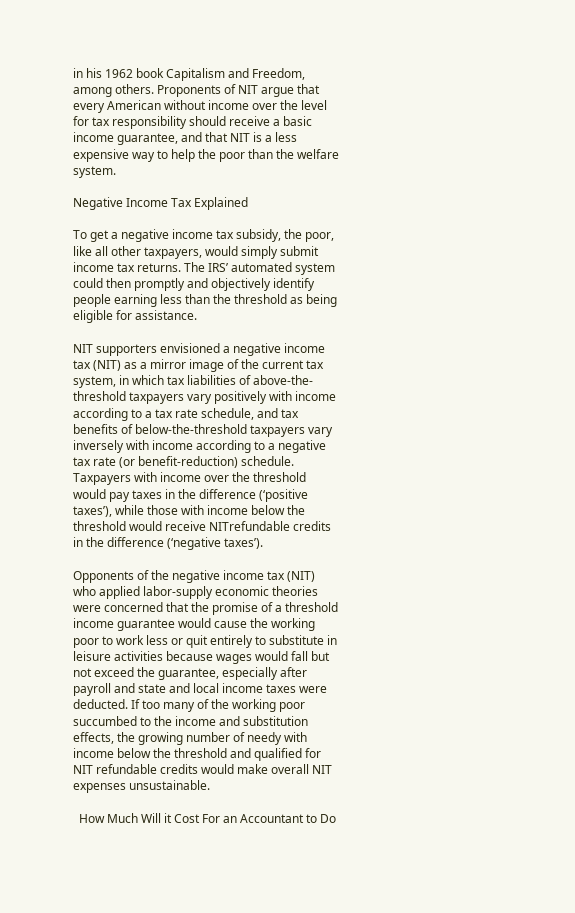in his 1962 book Capitalism and Freedom, among others. Proponents of NIT argue that every American without income over the level for tax responsibility should receive a basic income guarantee, and that NIT is a less expensive way to help the poor than the welfare system.

Negative Income Tax Explained

To get a negative income tax subsidy, the poor, like all other taxpayers, would simply submit income tax returns. The IRS’ automated system could then promptly and objectively identify people earning less than the threshold as being eligible for assistance.

NIT supporters envisioned a negative income tax (NIT) as a mirror image of the current tax system, in which tax liabilities of above-the-threshold taxpayers vary positively with income according to a tax rate schedule, and tax benefits of below-the-threshold taxpayers vary inversely with income according to a negative tax rate (or benefit-reduction) schedule. Taxpayers with income over the threshold would pay taxes in the difference (‘positive taxes’), while those with income below the threshold would receive NITrefundable credits in the difference (‘negative taxes’).

Opponents of the negative income tax (NIT) who applied labor-supply economic theories were concerned that the promise of a threshold income guarantee would cause the working poor to work less or quit entirely to substitute in leisure activities because wages would fall but not exceed the guarantee, especially after payroll and state and local income taxes were deducted. If too many of the working poor succumbed to the income and substitution effects, the growing number of needy with income below the threshold and qualified for NIT refundable credits would make overall NIT expenses unsustainable.

  How Much Will it Cost For an Accountant to Do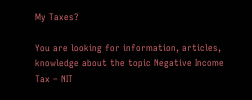My Taxes?

You are looking for information, articles, knowledge about the topic Negative Income Tax – NIT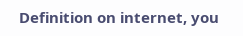Definition on internet, you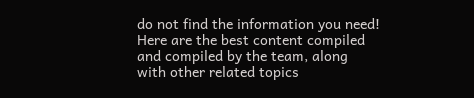do not find the information you need! Here are the best content compiled and compiled by the team, along with other related topics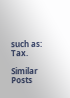such as: Tax.

Similar Posts